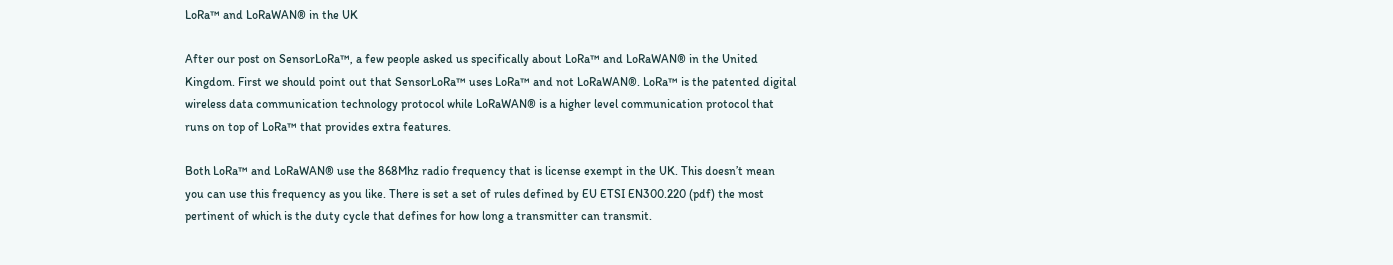LoRa™ and LoRaWAN® in the UK

After our post on SensorLoRa™, a few people asked us specifically about LoRa™ and LoRaWAN® in the United Kingdom. First we should point out that SensorLoRa™ uses LoRa™ and not LoRaWAN®. LoRa™ is the patented digital wireless data communication technology protocol while LoRaWAN® is a higher level communication protocol that runs on top of LoRa™ that provides extra features.

Both LoRa™ and LoRaWAN® use the 868Mhz radio frequency that is license exempt in the UK. This doesn’t mean you can use this frequency as you like. There is set a set of rules defined by EU ETSI EN300.220 (pdf) the most pertinent of which is the duty cycle that defines for how long a transmitter can transmit.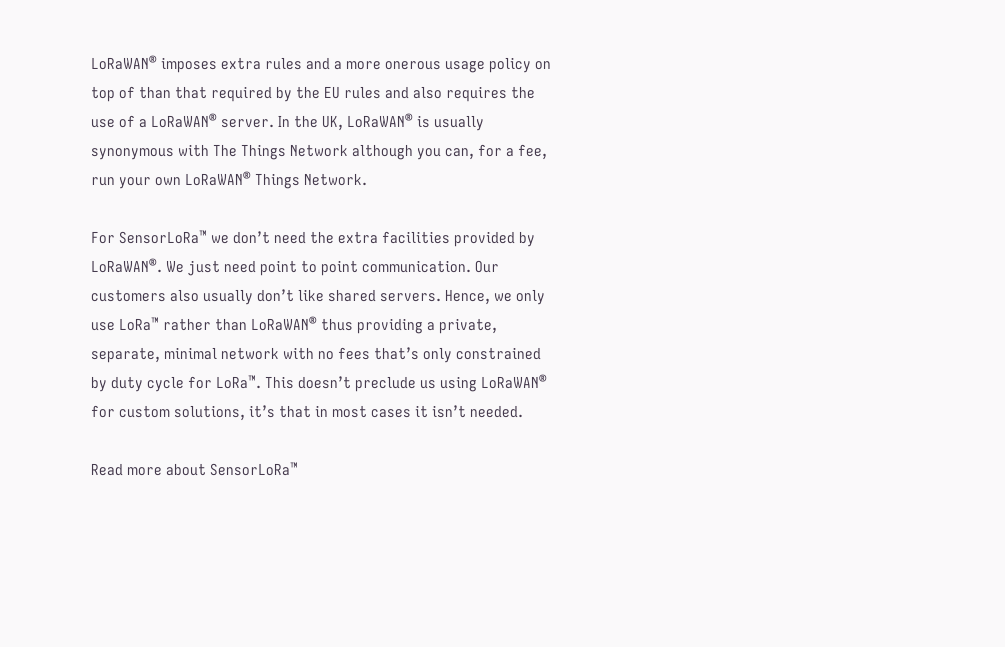LoRaWAN® imposes extra rules and a more onerous usage policy on top of than that required by the EU rules and also requires the use of a LoRaWAN® server. In the UK, LoRaWAN® is usually synonymous with The Things Network although you can, for a fee, run your own LoRaWAN® Things Network.

For SensorLoRa™ we don’t need the extra facilities provided by LoRaWAN®. We just need point to point communication. Our customers also usually don’t like shared servers. Hence, we only use LoRa™ rather than LoRaWAN® thus providing a private, separate, minimal network with no fees that’s only constrained by duty cycle for LoRa™. This doesn’t preclude us using LoRaWAN® for custom solutions, it’s that in most cases it isn’t needed.

Read more about SensorLoRa™